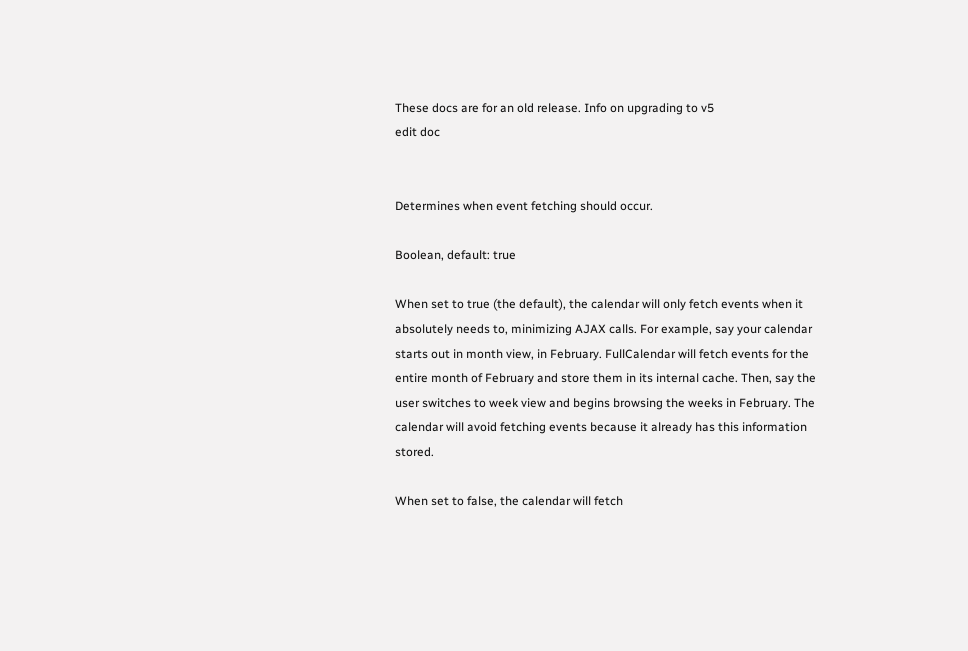These docs are for an old release. Info on upgrading to v5
edit doc


Determines when event fetching should occur.

Boolean, default: true

When set to true (the default), the calendar will only fetch events when it absolutely needs to, minimizing AJAX calls. For example, say your calendar starts out in month view, in February. FullCalendar will fetch events for the entire month of February and store them in its internal cache. Then, say the user switches to week view and begins browsing the weeks in February. The calendar will avoid fetching events because it already has this information stored.

When set to false, the calendar will fetch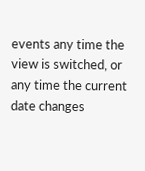events any time the view is switched, or any time the current date changes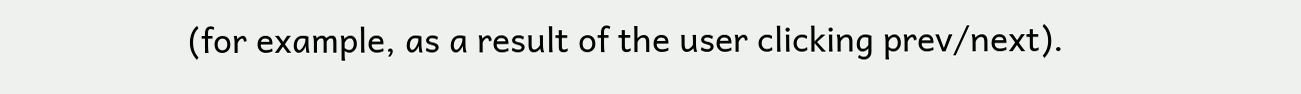(for example, as a result of the user clicking prev/next).